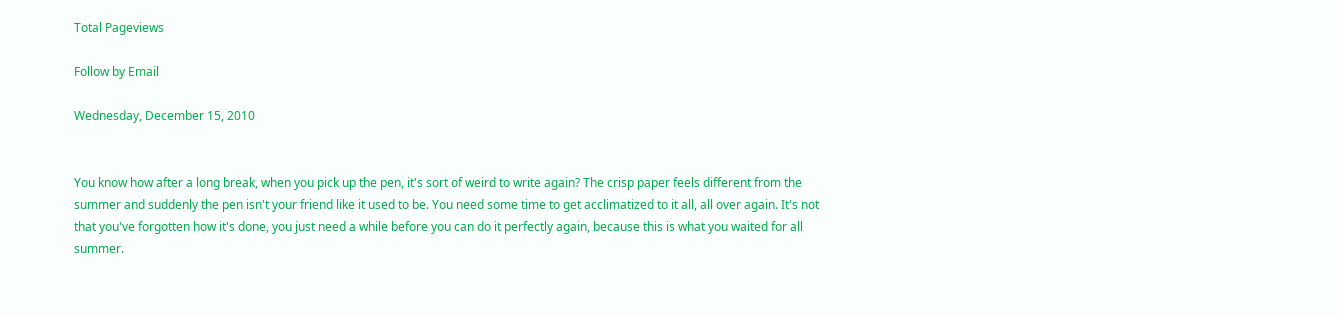Total Pageviews

Follow by Email

Wednesday, December 15, 2010


You know how after a long break, when you pick up the pen, it's sort of weird to write again? The crisp paper feels different from the summer and suddenly the pen isn't your friend like it used to be. You need some time to get acclimatized to it all, all over again. It's not that you've forgotten how it's done, you just need a while before you can do it perfectly again, because this is what you waited for all summer.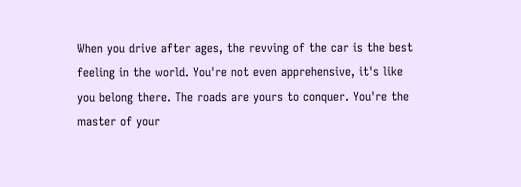When you drive after ages, the revving of the car is the best feeling in the world. You're not even apprehensive, it's like you belong there. The roads are yours to conquer. You're the master of your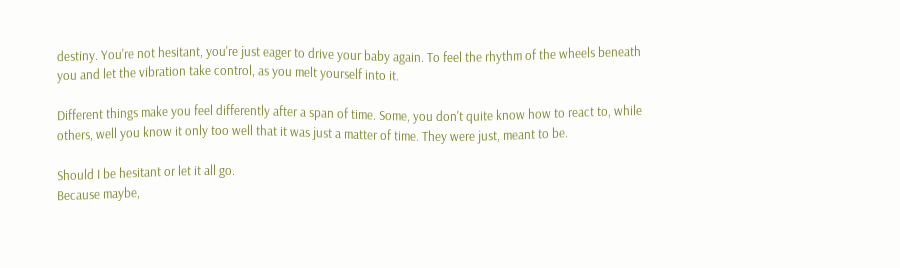destiny. You're not hesitant, you're just eager to drive your baby again. To feel the rhythm of the wheels beneath you and let the vibration take control, as you melt yourself into it.

Different things make you feel differently after a span of time. Some, you don't quite know how to react to, while others, well you know it only too well that it was just a matter of time. They were just, meant to be.

Should I be hesitant or let it all go.
Because maybe,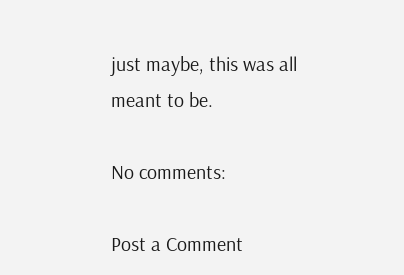just maybe, this was all meant to be.

No comments:

Post a Comment